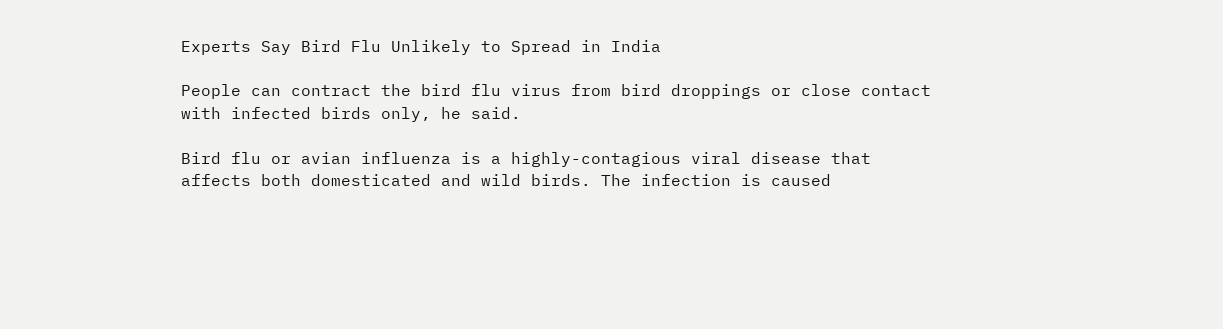Experts Say Bird Flu Unlikely to Spread in India

People can contract the bird flu virus from bird droppings or close contact with infected birds only, he said.

Bird flu or avian influenza is a highly-contagious viral disease that affects both domesticated and wild birds. The infection is caused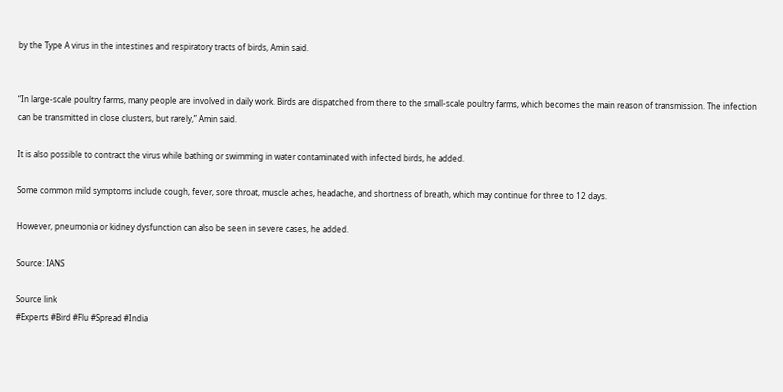by the Type A virus in the intestines and respiratory tracts of birds, Amin said.


“In large-scale poultry farms, many people are involved in daily work. Birds are dispatched from there to the small-scale poultry farms, which becomes the main reason of transmission. The infection can be transmitted in close clusters, but rarely,” Amin said.

It is also possible to contract the virus while bathing or swimming in water contaminated with infected birds, he added.

Some common mild symptoms include cough, fever, sore throat, muscle aches, headache, and shortness of breath, which may continue for three to 12 days.

However, pneumonia or kidney dysfunction can also be seen in severe cases, he added.

Source: IANS

Source link
#Experts #Bird #Flu #Spread #India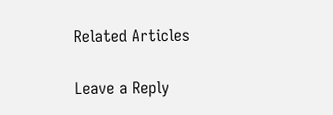Related Articles

Leave a Reply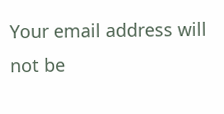Your email address will not be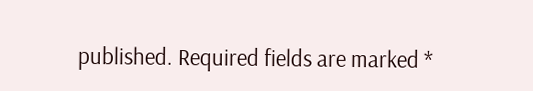published. Required fields are marked *